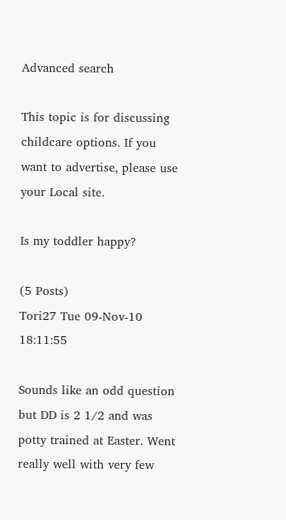Advanced search

This topic is for discussing childcare options. If you want to advertise, please use your Local site.

Is my toddler happy?

(5 Posts)
Tori27 Tue 09-Nov-10 18:11:55

Sounds like an odd question but DD is 2 1/2 and was potty trained at Easter. Went really well with very few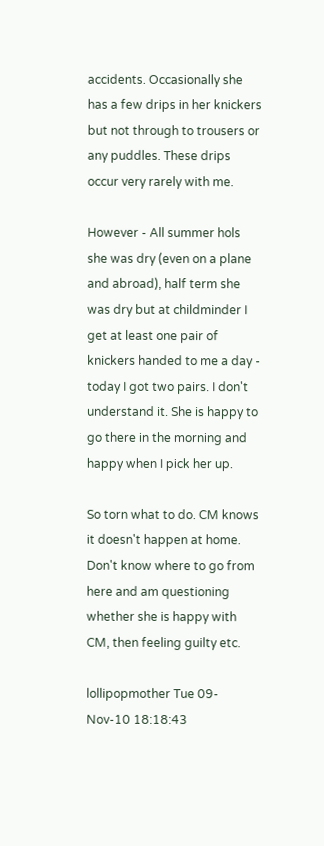accidents. Occasionally she has a few drips in her knickers but not through to trousers or any puddles. These drips occur very rarely with me.

However - All summer hols she was dry (even on a plane and abroad), half term she was dry but at childminder I get at least one pair of knickers handed to me a day - today I got two pairs. I don't understand it. She is happy to go there in the morning and happy when I pick her up.

So torn what to do. CM knows it doesn't happen at home. Don't know where to go from here and am questioning whether she is happy with CM, then feeling guilty etc.

lollipopmother Tue 09-Nov-10 18:18:43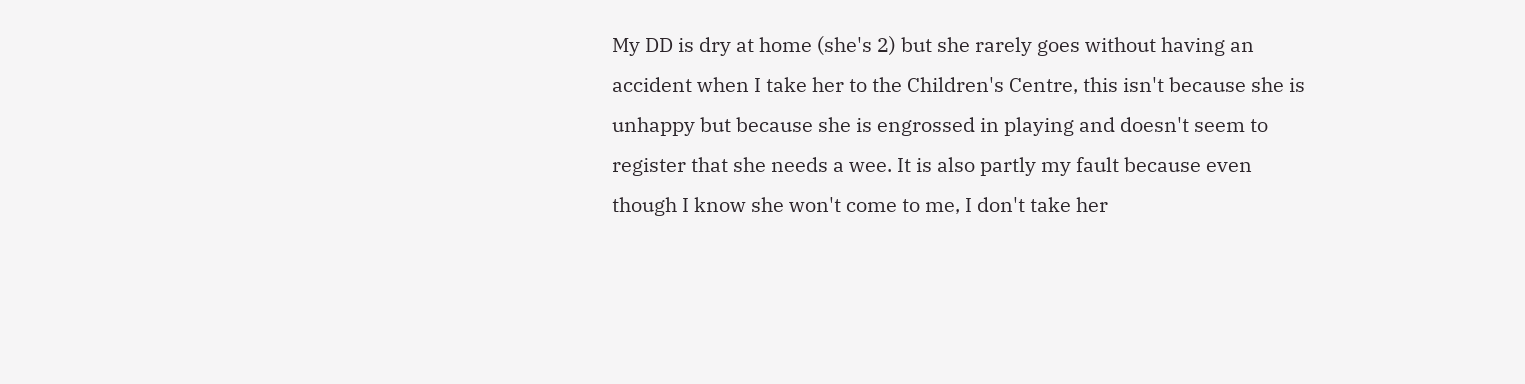My DD is dry at home (she's 2) but she rarely goes without having an accident when I take her to the Children's Centre, this isn't because she is unhappy but because she is engrossed in playing and doesn't seem to register that she needs a wee. It is also partly my fault because even though I know she won't come to me, I don't take her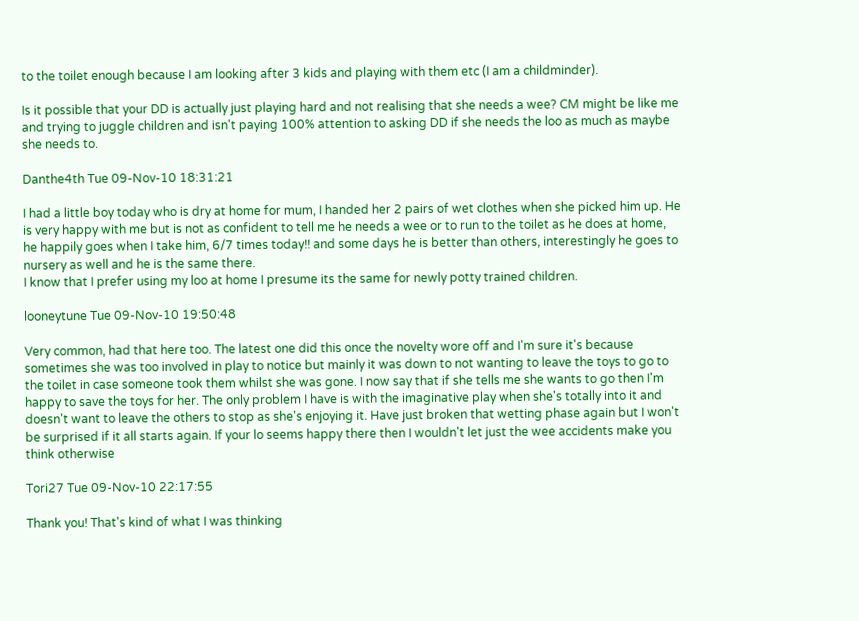to the toilet enough because I am looking after 3 kids and playing with them etc (I am a childminder).

Is it possible that your DD is actually just playing hard and not realising that she needs a wee? CM might be like me and trying to juggle children and isn't paying 100% attention to asking DD if she needs the loo as much as maybe she needs to.

Danthe4th Tue 09-Nov-10 18:31:21

I had a little boy today who is dry at home for mum, I handed her 2 pairs of wet clothes when she picked him up. He is very happy with me but is not as confident to tell me he needs a wee or to run to the toilet as he does at home, he happily goes when I take him, 6/7 times today!! and some days he is better than others, interestingly he goes to nursery as well and he is the same there.
I know that I prefer using my loo at home I presume its the same for newly potty trained children.

looneytune Tue 09-Nov-10 19:50:48

Very common, had that here too. The latest one did this once the novelty wore off and I'm sure it's because sometimes she was too involved in play to notice but mainly it was down to not wanting to leave the toys to go to the toilet in case someone took them whilst she was gone. I now say that if she tells me she wants to go then I'm happy to save the toys for her. The only problem I have is with the imaginative play when she's totally into it and doesn't want to leave the others to stop as she's enjoying it. Have just broken that wetting phase again but I won't be surprised if it all starts again. If your lo seems happy there then I wouldn't let just the wee accidents make you think otherwise

Tori27 Tue 09-Nov-10 22:17:55

Thank you! That's kind of what I was thinking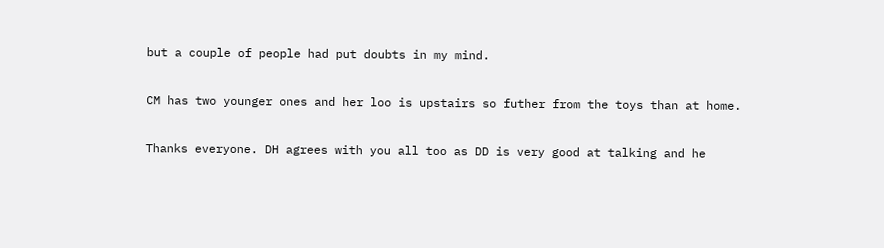but a couple of people had put doubts in my mind.

CM has two younger ones and her loo is upstairs so futher from the toys than at home.

Thanks everyone. DH agrees with you all too as DD is very good at talking and he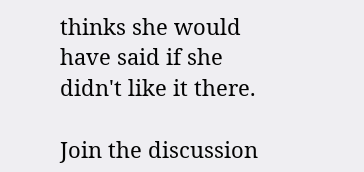thinks she would have said if she didn't like it there.

Join the discussion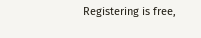Registering is free,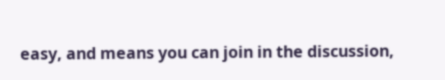easy, and means you can join in the discussion,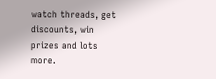watch threads, get discounts, win prizes and lots more.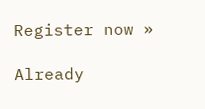Register now »

Already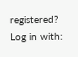registered? Log in with: